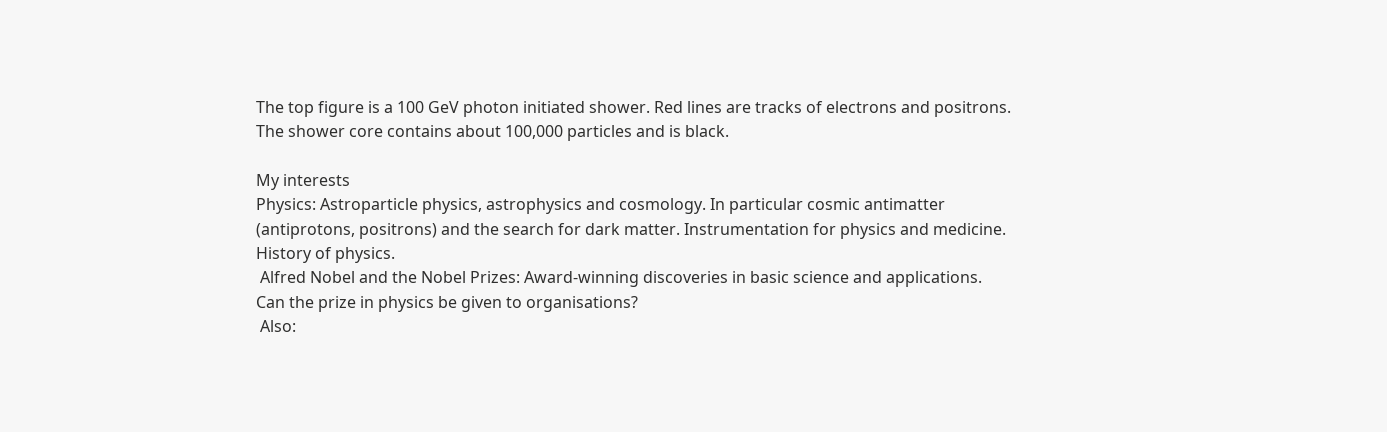The top figure is a 100 GeV photon initiated shower. Red lines are tracks of electrons and positrons. The shower core contains about 100,000 particles and is black.

My interests
Physics: Astroparticle physics, astrophysics and cosmology. In particular cosmic antimatter (antiprotons, positrons) and the search for dark matter. Instrumentation for physics and medicine. History of physics.
 Alfred Nobel and the Nobel Prizes: Award-winning discoveries in basic science and applications. Can the prize in physics be given to organisations?
 Also: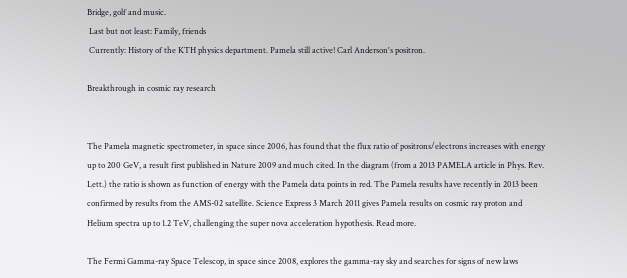Bridge, golf and music.
 Last but not least: Family, friends
 Currently: History of the KTH physics department. Pamela still active! Carl Anderson's positron.

Breakthrough in cosmic ray research


The Pamela magnetic spectrometer, in space since 2006, has found that the flux ratio of positrons/electrons increases with energy up to 200 GeV, a result first published in Nature 2009 and much cited. In the diagram (from a 2013 PAMELA article in Phys. Rev. Lett.) the ratio is shown as function of energy with the Pamela data points in red. The Pamela results have recently in 2013 been confirmed by results from the AMS-02 satellite. Science Express 3 March 2011 gives Pamela results on cosmic ray proton and Helium spectra up to 1.2 TeV, challenging the super nova acceleration hypothesis. Read more.

The Fermi Gamma-ray Space Telescop, in space since 2008, explores the gamma-ray sky and searches for signs of new laws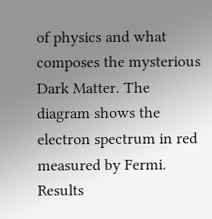of physics and what composes the mysterious Dark Matter. The diagram shows the electron spectrum in red measured by Fermi. Results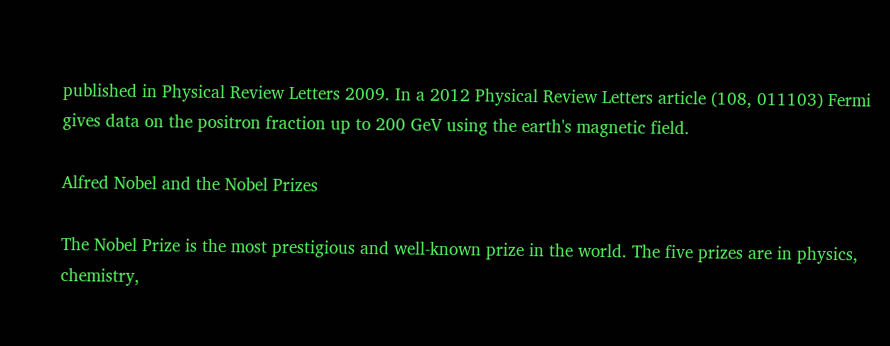published in Physical Review Letters 2009. In a 2012 Physical Review Letters article (108, 011103) Fermi gives data on the positron fraction up to 200 GeV using the earth's magnetic field.

Alfred Nobel and the Nobel Prizes

The Nobel Prize is the most prestigious and well-known prize in the world. The five prizes are in physics, chemistry,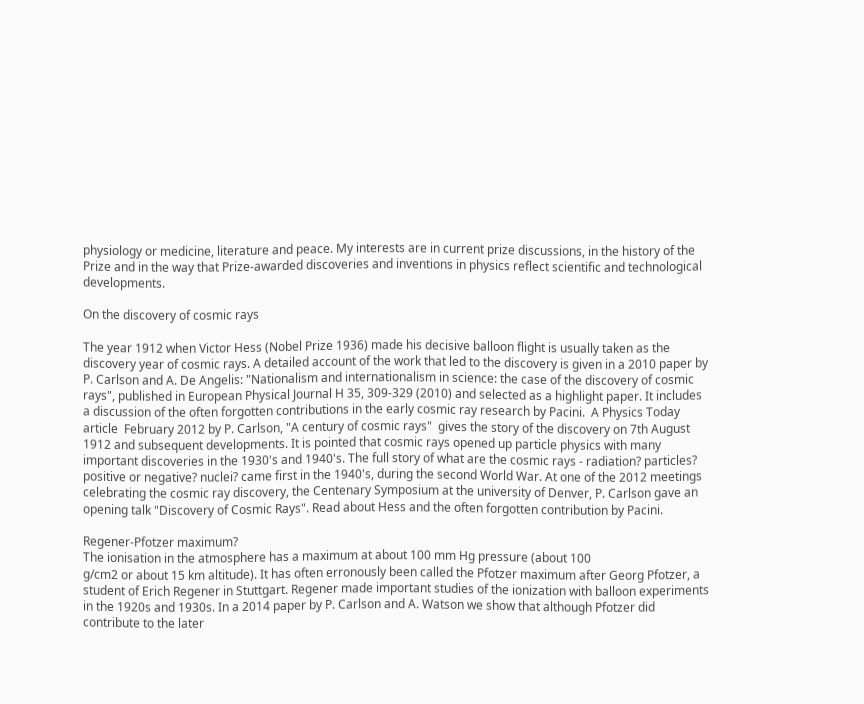physiology or medicine, literature and peace. My interests are in current prize discussions, in the history of the Prize and in the way that Prize-awarded discoveries and inventions in physics reflect scientific and technological developments.

On the discovery of cosmic rays

The year 1912 when Victor Hess (Nobel Prize 1936) made his decisive balloon flight is usually taken as the discovery year of cosmic rays. A detailed account of the work that led to the discovery is given in a 2010 paper by P. Carlson and A. De Angelis: "Nationalism and internationalism in science: the case of the discovery of cosmic rays", published in European Physical Journal H 35, 309-329 (2010) and selected as a highlight paper. It includes a discussion of the often forgotten contributions in the early cosmic ray research by Pacini.  A Physics Today article  February 2012 by P. Carlson, "A century of cosmic rays"  gives the story of the discovery on 7th August 1912 and subsequent developments. It is pointed that cosmic rays opened up particle physics with many important discoveries in the 1930's and 1940's. The full story of what are the cosmic rays - radiation? particles? positive or negative? nuclei? came first in the 1940's, during the second World War. At one of the 2012 meetings celebrating the cosmic ray discovery, the Centenary Symposium at the university of Denver, P. Carlson gave an opening talk "Discovery of Cosmic Rays". Read about Hess and the often forgotten contribution by Pacini.

Regener-Pfotzer maximum?
The ionisation in the atmosphere has a maximum at about 100 mm Hg pressure (about 100
g/cm2 or about 15 km altitude). It has often erronously been called the Pfotzer maximum after Georg Pfotzer, a student of Erich Regener in Stuttgart. Regener made important studies of the ionization with balloon experiments in the 1920s and 1930s. In a 2014 paper by P. Carlson and A. Watson we show that although Pfotzer did contribute to the later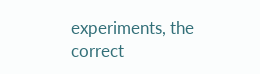experiments, the correct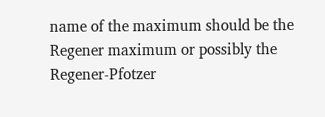name of the maximum should be the Regener maximum or possibly the Regener-Pfotzer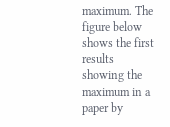maximum. The figure below shows the first results showing the maximum in a paper by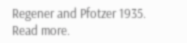Regener and Pfotzer 1935. Read more.